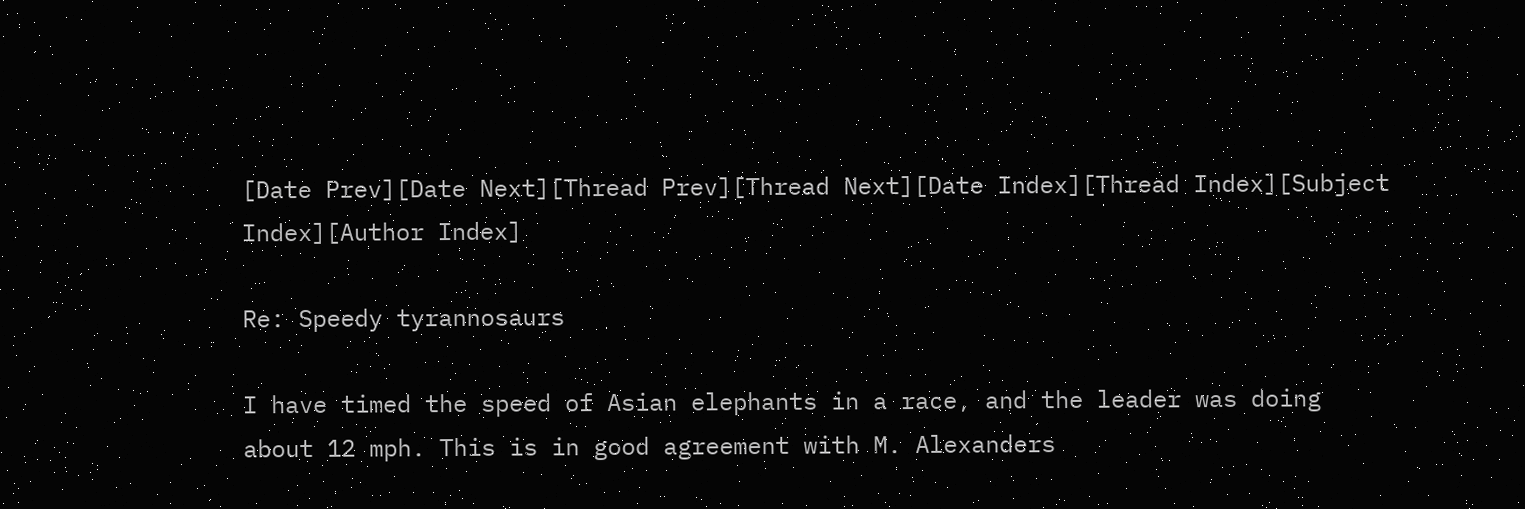[Date Prev][Date Next][Thread Prev][Thread Next][Date Index][Thread Index][Subject Index][Author Index]

Re: Speedy tyrannosaurs

I have timed the speed of Asian elephants in a race, and the leader was doing
about 12 mph. This is in good agreement with M. Alexanders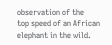observation of the
top speed of an African elephant in the wild.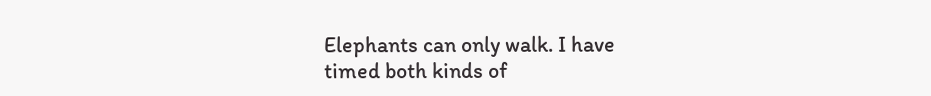Elephants can only walk. I have
timed both kinds of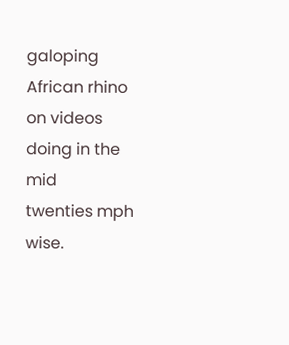galoping African rhino on videos doing in the mid
twenties mph wise.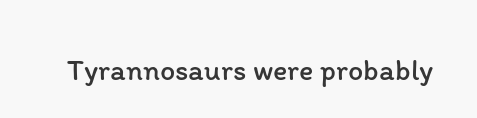Tyrannosaurs were probably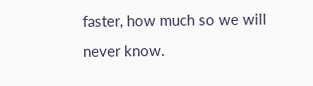faster, how much so we will
never know.